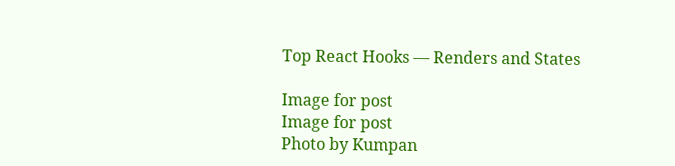Top React Hooks — Renders and States

Image for post
Image for post
Photo by Kumpan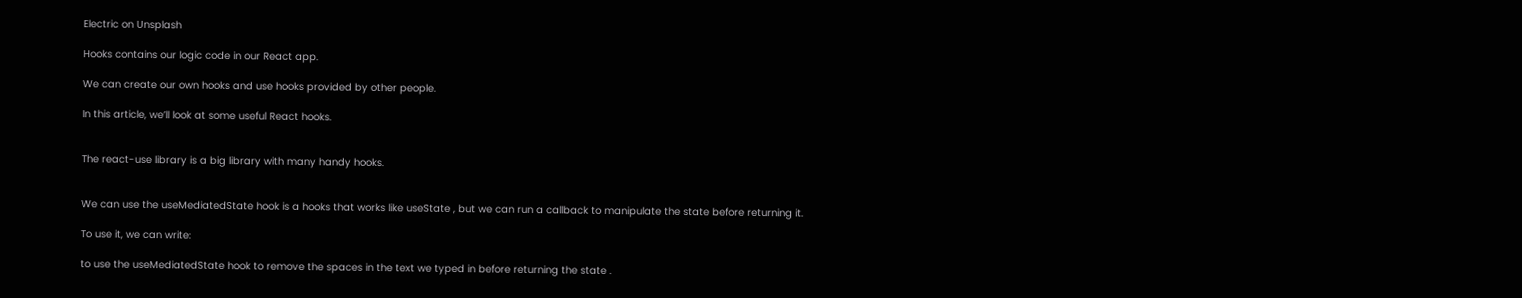Electric on Unsplash

Hooks contains our logic code in our React app.

We can create our own hooks and use hooks provided by other people.

In this article, we’ll look at some useful React hooks.


The react-use library is a big library with many handy hooks.


We can use the useMediatedState hook is a hooks that works like useState , but we can run a callback to manipulate the state before returning it.

To use it, we can write:

to use the useMediatedState hook to remove the spaces in the text we typed in before returning the state .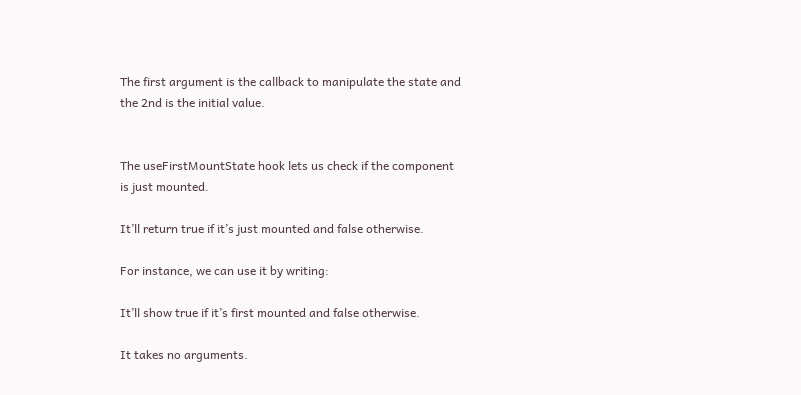The first argument is the callback to manipulate the state and the 2nd is the initial value.


The useFirstMountState hook lets us check if the component is just mounted.

It’ll return true if it’s just mounted and false otherwise.

For instance, we can use it by writing:

It’ll show true if it’s first mounted and false otherwise.

It takes no arguments.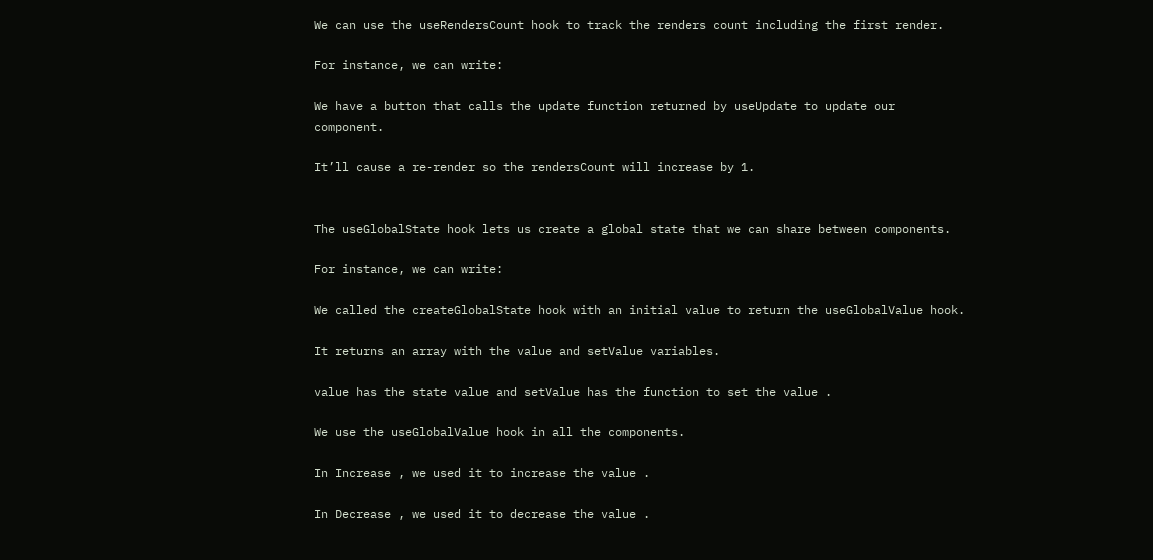We can use the useRendersCount hook to track the renders count including the first render.

For instance, we can write:

We have a button that calls the update function returned by useUpdate to update our component.

It’ll cause a re-render so the rendersCount will increase by 1.


The useGlobalState hook lets us create a global state that we can share between components.

For instance, we can write:

We called the createGlobalState hook with an initial value to return the useGlobalValue hook.

It returns an array with the value and setValue variables.

value has the state value and setValue has the function to set the value .

We use the useGlobalValue hook in all the components.

In Increase , we used it to increase the value .

In Decrease , we used it to decrease the value .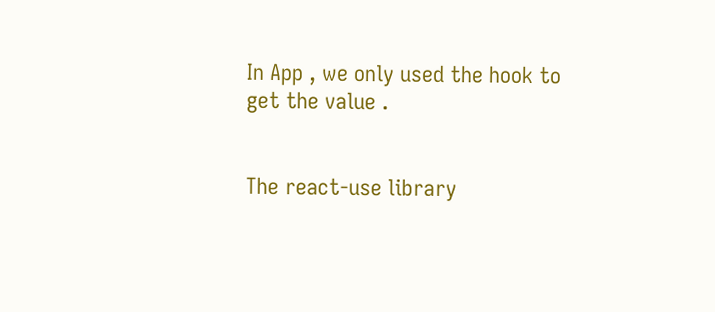In App , we only used the hook to get the value .


The react-use library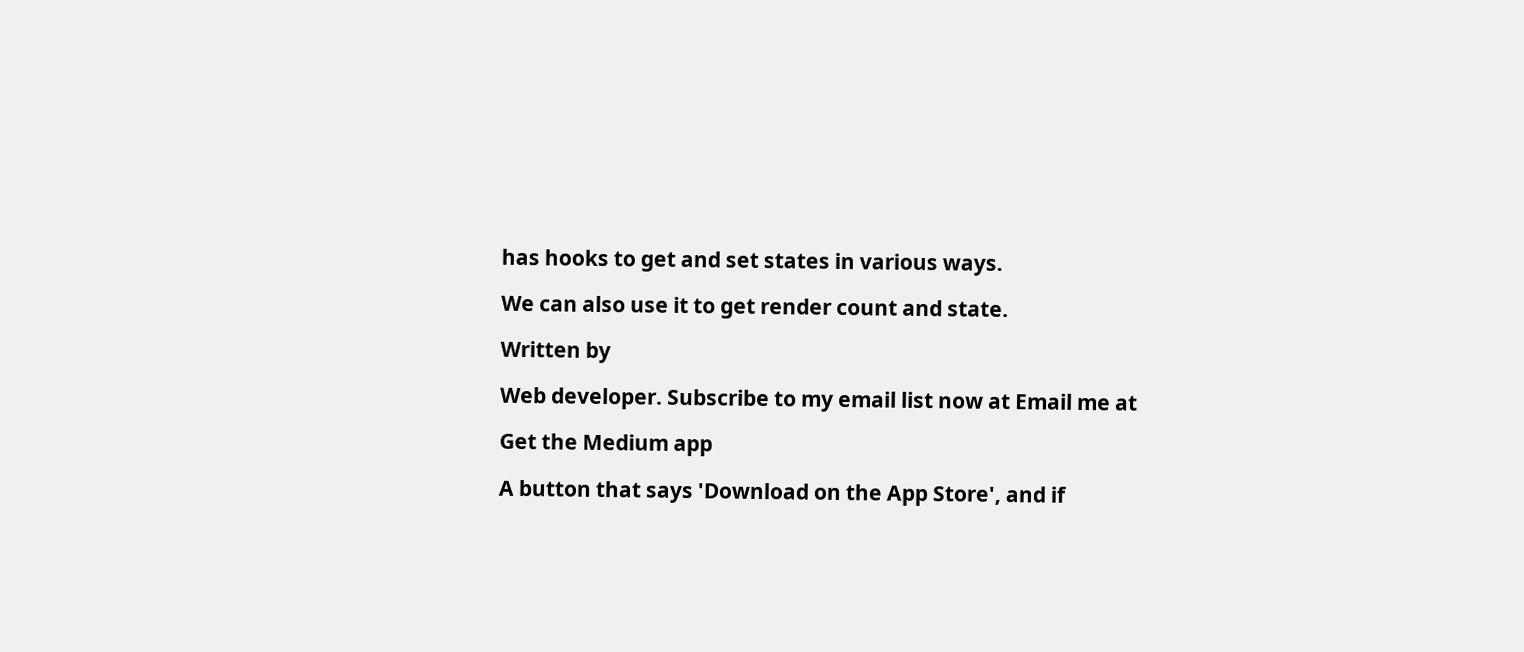has hooks to get and set states in various ways.

We can also use it to get render count and state.

Written by

Web developer. Subscribe to my email list now at Email me at

Get the Medium app

A button that says 'Download on the App Store', and if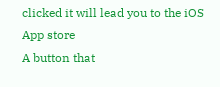clicked it will lead you to the iOS App store
A button that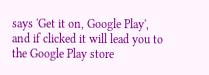says 'Get it on, Google Play', and if clicked it will lead you to the Google Play store